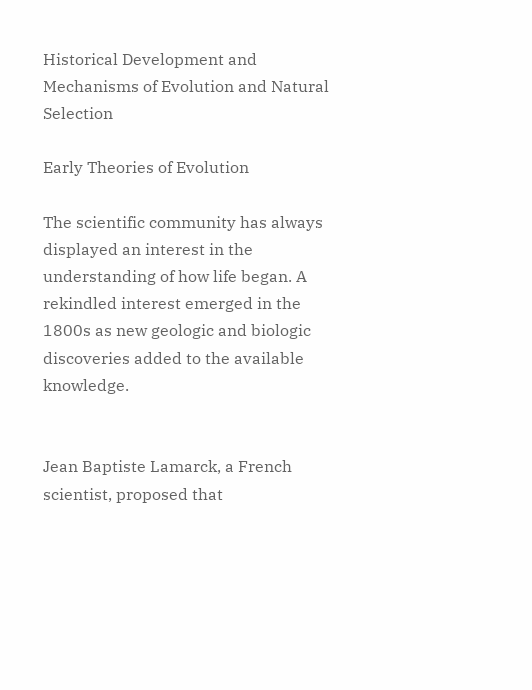Historical Development and Mechanisms of Evolution and Natural Selection

Early Theories of Evolution

The scientific community has always displayed an interest in the understanding of how life began. A rekindled interest emerged in the 1800s as new geologic and biologic discoveries added to the available knowledge.


Jean Baptiste Lamarck, a French scientist, proposed that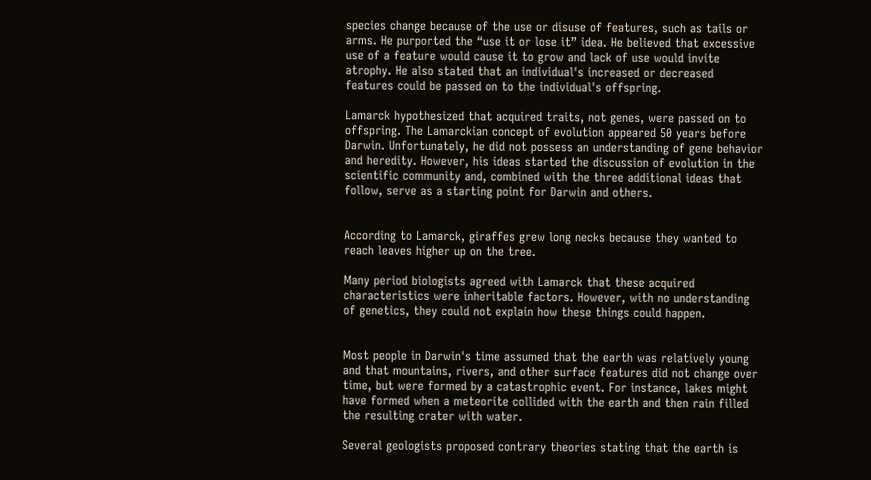species change because of the use or disuse of features, such as tails or arms. He purported the “use it or lose it” idea. He believed that excessive use of a feature would cause it to grow and lack of use would invite atrophy. He also stated that an individual's increased or decreased features could be passed on to the individual's offspring.

Lamarck hypothesized that acquired traits, not genes, were passed on to offspring. The Lamarckian concept of evolution appeared 50 years before Darwin. Unfortunately, he did not possess an understanding of gene behavior and heredity. However, his ideas started the discussion of evolution in the scientific community and, combined with the three additional ideas that follow, serve as a starting point for Darwin and others.


According to Lamarck, giraffes grew long necks because they wanted to reach leaves higher up on the tree.

Many period biologists agreed with Lamarck that these acquired characteristics were inheritable factors. However, with no understanding of genetics, they could not explain how these things could happen.


Most people in Darwin's time assumed that the earth was relatively young and that mountains, rivers, and other surface features did not change over time, but were formed by a catastrophic event. For instance, lakes might have formed when a meteorite collided with the earth and then rain filled the resulting crater with water.

Several geologists proposed contrary theories stating that the earth is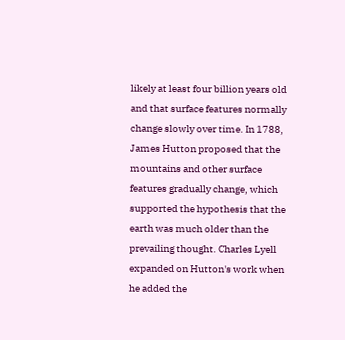likely at least four billion years old and that surface features normally change slowly over time. In 1788, James Hutton proposed that the mountains and other surface features gradually change, which supported the hypothesis that the earth was much older than the prevailing thought. Charles Lyell expanded on Hutton's work when he added the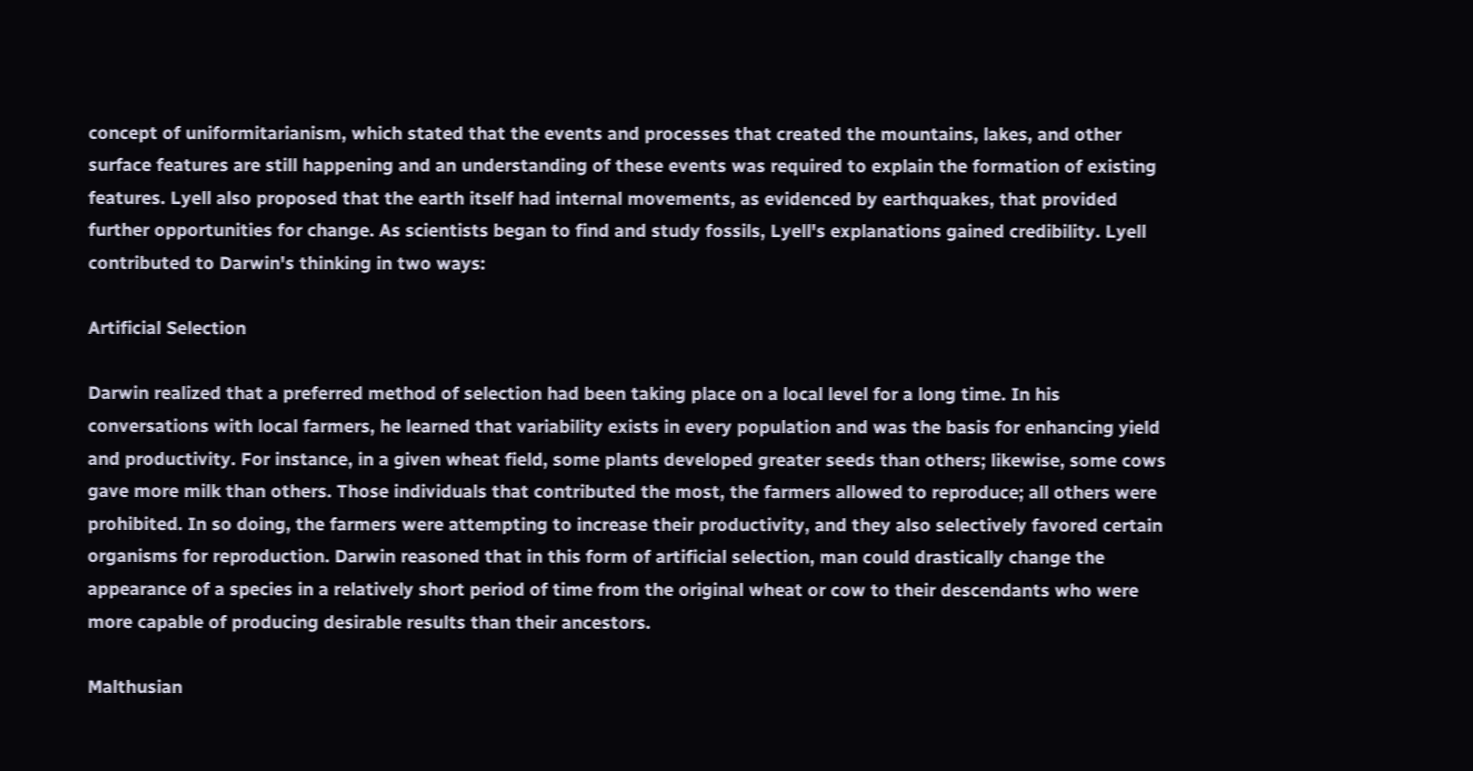concept of uniformitarianism, which stated that the events and processes that created the mountains, lakes, and other surface features are still happening and an understanding of these events was required to explain the formation of existing features. Lyell also proposed that the earth itself had internal movements, as evidenced by earthquakes, that provided further opportunities for change. As scientists began to find and study fossils, Lyell's explanations gained credibility. Lyell contributed to Darwin's thinking in two ways:

Artificial Selection

Darwin realized that a preferred method of selection had been taking place on a local level for a long time. In his conversations with local farmers, he learned that variability exists in every population and was the basis for enhancing yield and productivity. For instance, in a given wheat field, some plants developed greater seeds than others; likewise, some cows gave more milk than others. Those individuals that contributed the most, the farmers allowed to reproduce; all others were prohibited. In so doing, the farmers were attempting to increase their productivity, and they also selectively favored certain organisms for reproduction. Darwin reasoned that in this form of artificial selection, man could drastically change the appearance of a species in a relatively short period of time from the original wheat or cow to their descendants who were more capable of producing desirable results than their ancestors.

Malthusian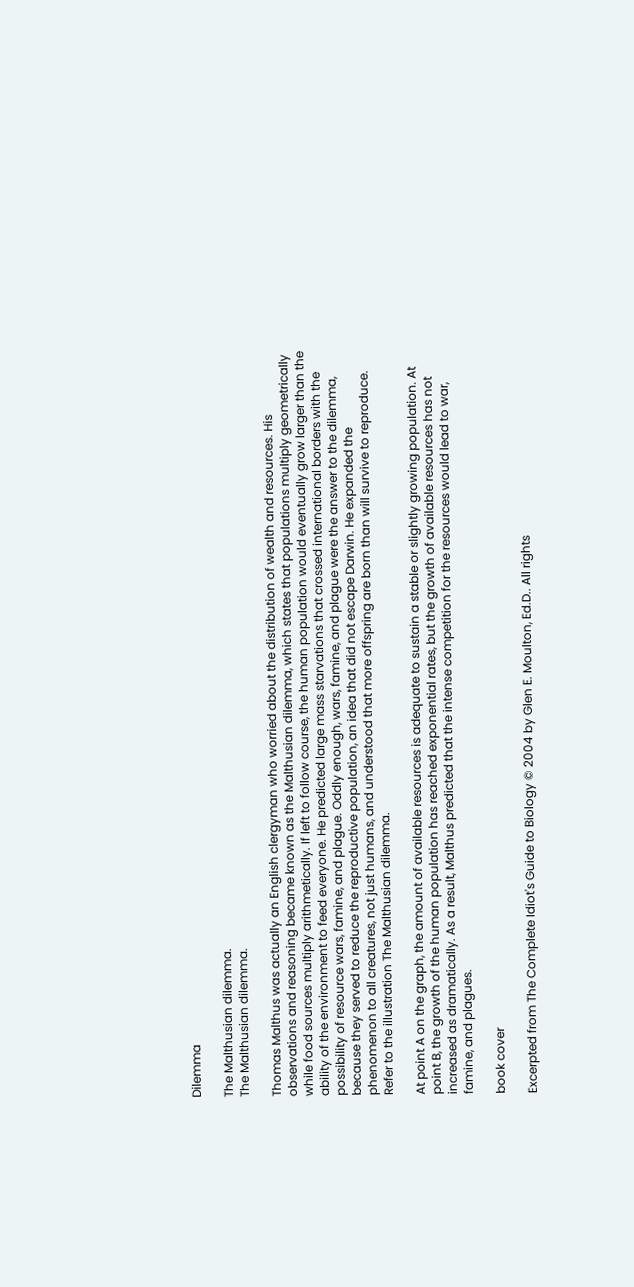Dilemma

The Malthusian dilemma.
The Malthusian dilemma.

Thomas Malthus was actually an English clergyman who worried about the distribution of wealth and resources. His observations and reasoning became known as the Malthusian dilemma, which states that populations multiply geometrically while food sources multiply arithmetically. If left to follow course, the human population would eventually grow larger than the ability of the environment to feed everyone. He predicted large mass starvations that crossed international borders with the possibility of resource wars, famine, and plague. Oddly enough, wars, famine, and plague were the answer to the dilemma, because they served to reduce the reproductive population, an idea that did not escape Darwin. He expanded the phenomenon to all creatures, not just humans, and understood that more offspring are born than will survive to reproduce. Refer to the illustration The Malthusian dilemma.

At point A on the graph, the amount of available resources is adequate to sustain a stable or slightly growing population. At point B, the growth of the human population has reached exponential rates, but the growth of available resources has not increased as dramatically. As a result, Malthus predicted that the intense competition for the resources would lead to war, famine, and plagues.

book cover

Excerpted from The Complete Idiot's Guide to Biology © 2004 by Glen E. Moulton, Ed.D.. All rights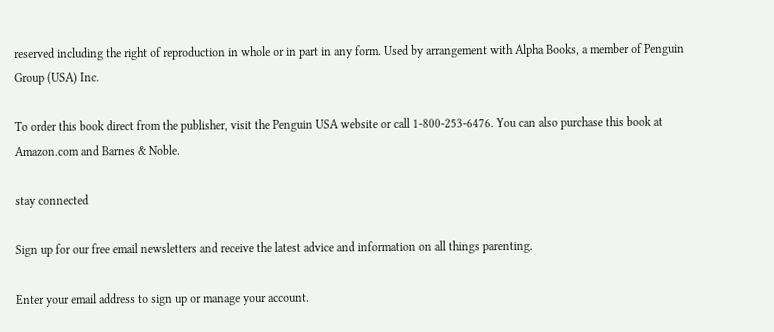reserved including the right of reproduction in whole or in part in any form. Used by arrangement with Alpha Books, a member of Penguin Group (USA) Inc.

To order this book direct from the publisher, visit the Penguin USA website or call 1-800-253-6476. You can also purchase this book at Amazon.com and Barnes & Noble.

stay connected

Sign up for our free email newsletters and receive the latest advice and information on all things parenting.

Enter your email address to sign up or manage your account.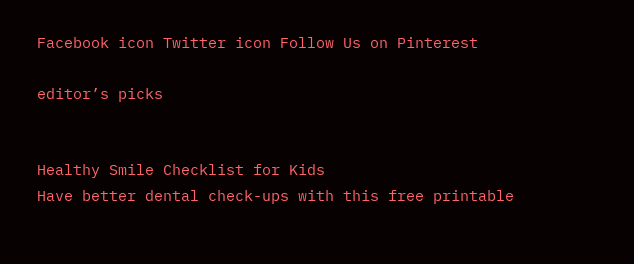Facebook icon Twitter icon Follow Us on Pinterest

editor’s picks


Healthy Smile Checklist for Kids
Have better dental check-ups with this free printable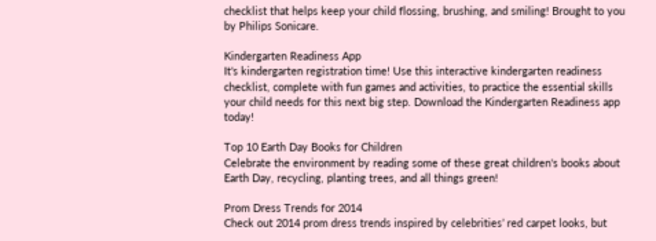checklist that helps keep your child flossing, brushing, and smiling! Brought to you by Philips Sonicare.

Kindergarten Readiness App
It's kindergarten registration time! Use this interactive kindergarten readiness checklist, complete with fun games and activities, to practice the essential skills your child needs for this next big step. Download the Kindergarten Readiness app today!

Top 10 Earth Day Books for Children
Celebrate the environment by reading some of these great children's books about Earth Day, recycling, planting trees, and all things green!

Prom Dress Trends for 2014
Check out 2014 prom dress trends inspired by celebrities’ red carpet looks, but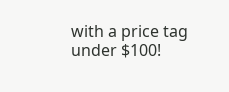with a price tag under $100!